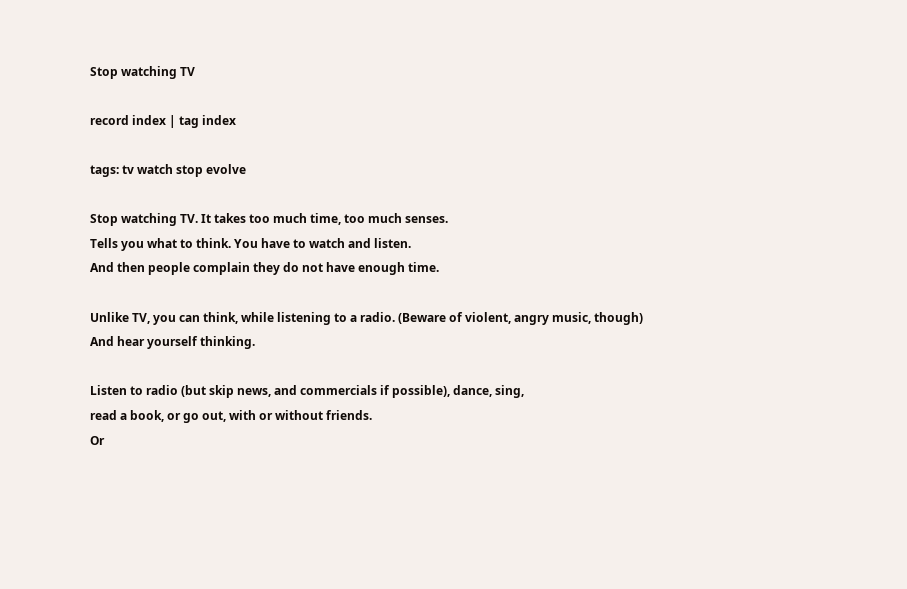Stop watching TV

record index | tag index

tags: tv watch stop evolve

Stop watching TV. It takes too much time, too much senses.
Tells you what to think. You have to watch and listen.
And then people complain they do not have enough time.

Unlike TV, you can think, while listening to a radio. (Beware of violent, angry music, though)
And hear yourself thinking.

Listen to radio (but skip news, and commercials if possible), dance, sing,
read a book, or go out, with or without friends.
Or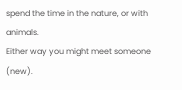spend the time in the nature, or with animals.
Either way you might meet someone (new).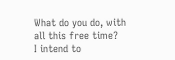What do you do, with all this free time?
I intend to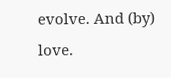evolve. And (by) love.